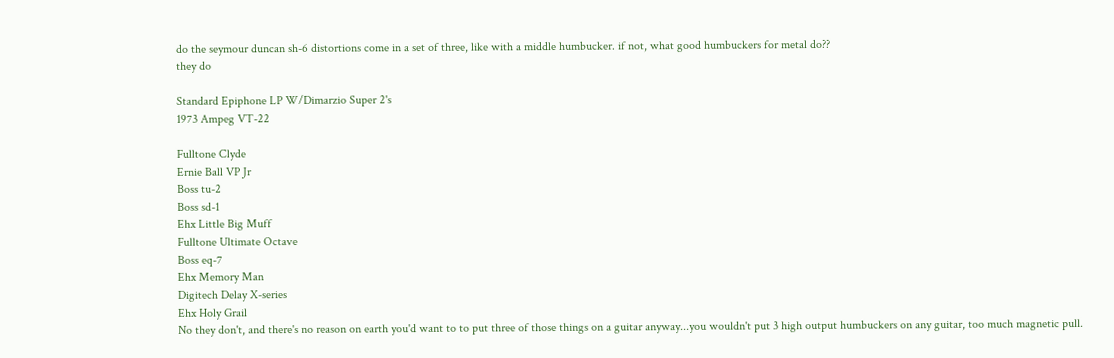do the seymour duncan sh-6 distortions come in a set of three, like with a middle humbucker. if not, what good humbuckers for metal do??
they do

Standard Epiphone LP W/Dimarzio Super 2's
1973 Ampeg VT-22

Fulltone Clyde
Ernie Ball VP Jr
Boss tu-2
Boss sd-1
Ehx Little Big Muff
Fulltone Ultimate Octave
Boss eq-7
Ehx Memory Man
Digitech Delay X-series
Ehx Holy Grail
No they don't, and there's no reason on earth you'd want to to put three of those things on a guitar anyway...you wouldn't put 3 high output humbuckers on any guitar, too much magnetic pull.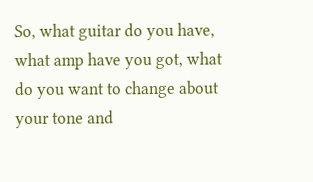So, what guitar do you have, what amp have you got, what do you want to change about your tone and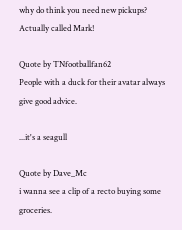why do think you need new pickups?
Actually called Mark!

Quote by TNfootballfan62
People with a duck for their avatar always give good advice.

...it's a seagull

Quote by Dave_Mc
i wanna see a clip of a recto buying some groceries.